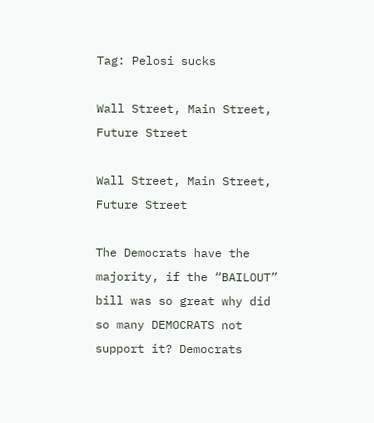Tag: Pelosi sucks

Wall Street, Main Street, Future Street

Wall Street, Main Street, Future Street

The Democrats have the majority, if the “BAILOUT” bill was so great why did so many DEMOCRATS not support it? Democrats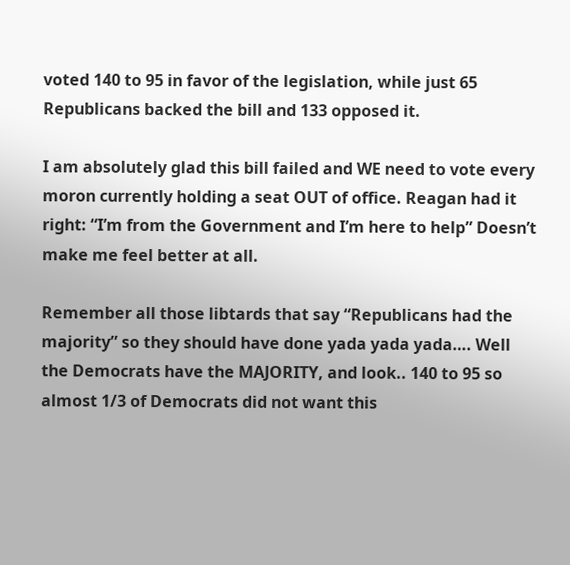voted 140 to 95 in favor of the legislation, while just 65 Republicans backed the bill and 133 opposed it.

I am absolutely glad this bill failed and WE need to vote every moron currently holding a seat OUT of office. Reagan had it right: “I’m from the Government and I’m here to help” Doesn’t make me feel better at all.

Remember all those libtards that say “Republicans had the majority” so they should have done yada yada yada…. Well the Democrats have the MAJORITY, and look.. 140 to 95 so almost 1/3 of Democrats did not want this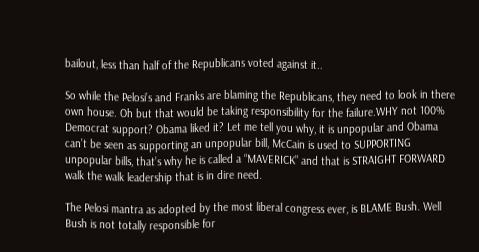bailout, less than half of the Republicans voted against it..

So while the Pelosi’s and Franks are blaming the Republicans, they need to look in there own house. Oh but that would be taking responsibility for the failure.WHY not 100% Democrat support? Obama liked it? Let me tell you why, it is unpopular and Obama can’t be seen as supporting an unpopular bill, McCain is used to SUPPORTING unpopular bills, that’s why he is called a “MAVERICK” and that is STRAIGHT FORWARD walk the walk leadership that is in dire need.

The Pelosi mantra as adopted by the most liberal congress ever, is BLAME Bush. Well Bush is not totally responsible for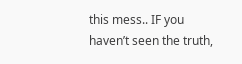this mess.. IF you haven’t seen the truth,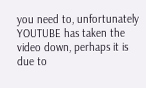you need to, unfortunately YOUTUBE has taken the video down, perhaps it is due to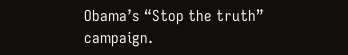Obama’s “Stop the truth” campaign.